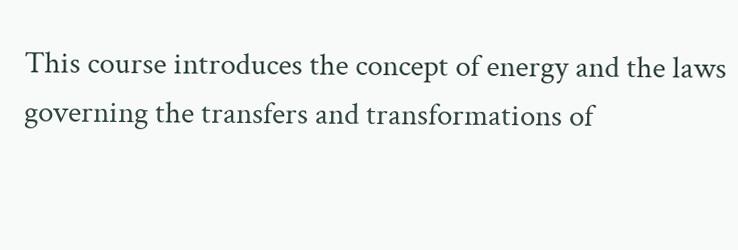This course introduces the concept of energy and the laws governing the transfers and transformations of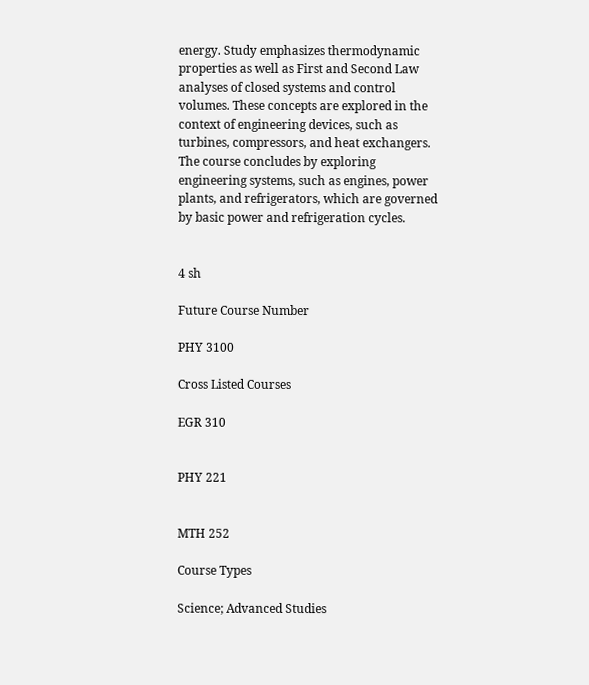energy. Study emphasizes thermodynamic properties as well as First and Second Law analyses of closed systems and control volumes. These concepts are explored in the context of engineering devices, such as turbines, compressors, and heat exchangers.  The course concludes by exploring engineering systems, such as engines, power plants, and refrigerators, which are governed by basic power and refrigeration cycles.


4 sh

Future Course Number

PHY 3100

Cross Listed Courses

EGR 310


PHY 221


MTH 252

Course Types

Science; Advanced Studies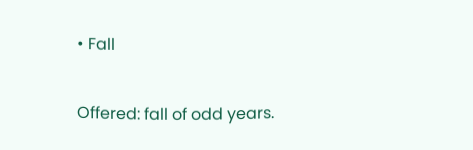• Fall


Offered: fall of odd years.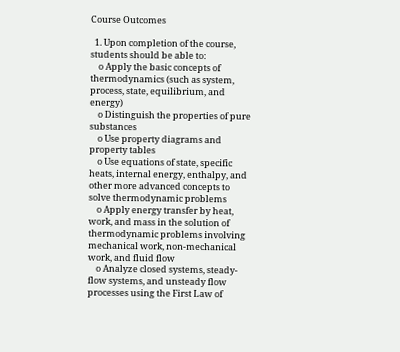Course Outcomes

  1. Upon completion of the course, students should be able to:
    o Apply the basic concepts of thermodynamics (such as system, process, state, equilibrium, and energy)
    o Distinguish the properties of pure substances
    o Use property diagrams and property tables
    o Use equations of state, specific heats, internal energy, enthalpy, and other more advanced concepts to solve thermodynamic problems
    o Apply energy transfer by heat, work, and mass in the solution of thermodynamic problems involving mechanical work, non-mechanical work, and fluid flow
    o Analyze closed systems, steady-flow systems, and unsteady flow processes using the First Law of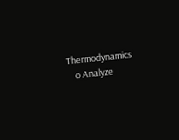Thermodynamics
    o Analyze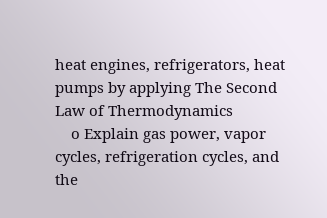heat engines, refrigerators, heat pumps by applying The Second Law of Thermodynamics
    o Explain gas power, vapor cycles, refrigeration cycles, and the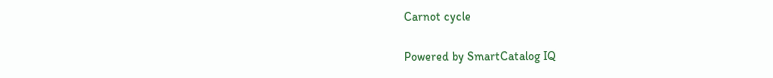Carnot cycle

Powered by SmartCatalog IQ